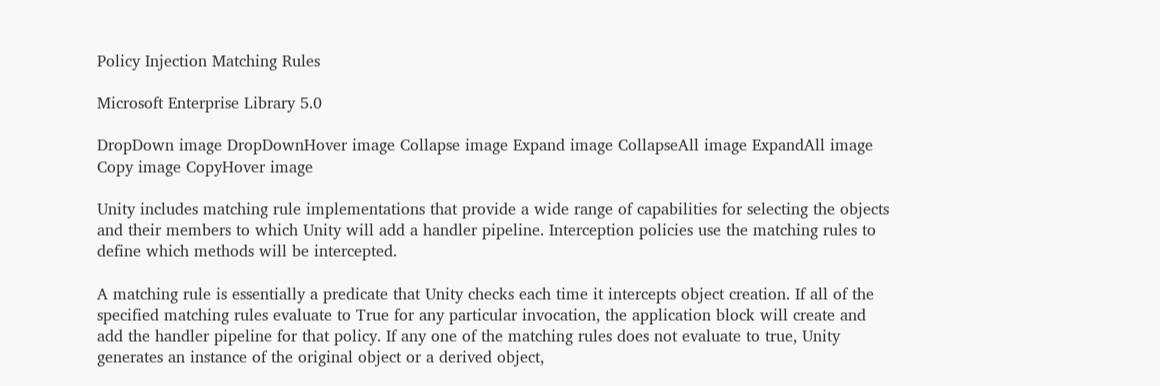Policy Injection Matching Rules

Microsoft Enterprise Library 5.0

DropDown image DropDownHover image Collapse image Expand image CollapseAll image ExpandAll image Copy image CopyHover image

Unity includes matching rule implementations that provide a wide range of capabilities for selecting the objects and their members to which Unity will add a handler pipeline. Interception policies use the matching rules to define which methods will be intercepted.

A matching rule is essentially a predicate that Unity checks each time it intercepts object creation. If all of the specified matching rules evaluate to True for any particular invocation, the application block will create and add the handler pipeline for that policy. If any one of the matching rules does not evaluate to true, Unity generates an instance of the original object or a derived object,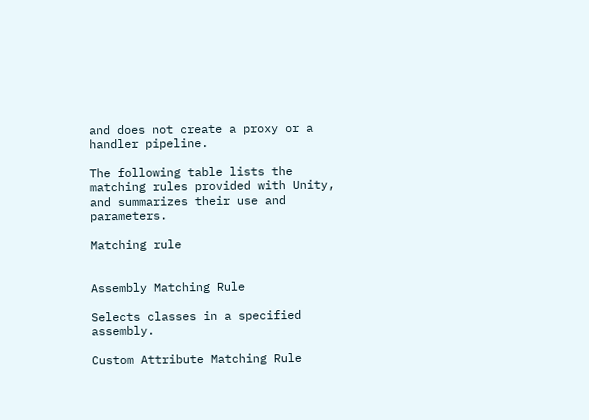and does not create a proxy or a handler pipeline.

The following table lists the matching rules provided with Unity, and summarizes their use and parameters.

Matching rule


Assembly Matching Rule

Selects classes in a specified assembly.

Custom Attribute Matching Rule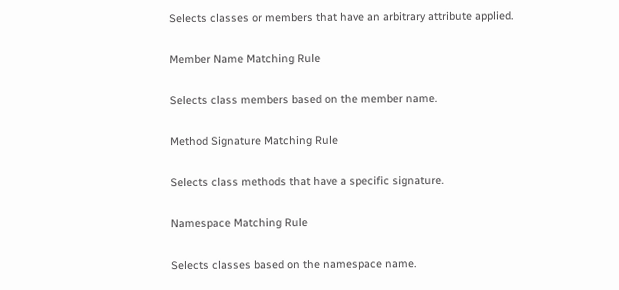Selects classes or members that have an arbitrary attribute applied.

Member Name Matching Rule

Selects class members based on the member name.

Method Signature Matching Rule

Selects class methods that have a specific signature.

Namespace Matching Rule

Selects classes based on the namespace name.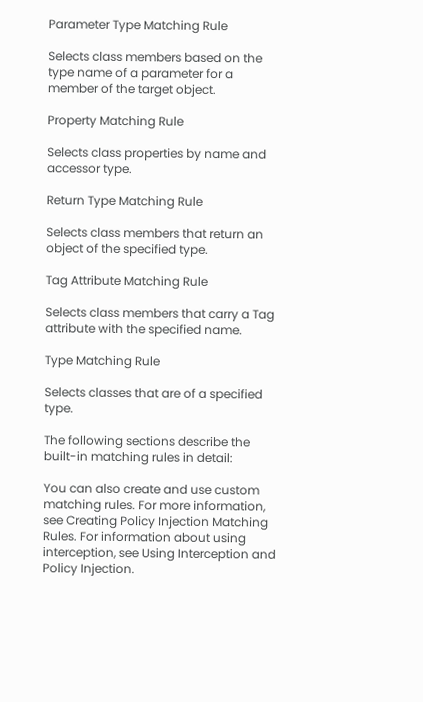Parameter Type Matching Rule

Selects class members based on the type name of a parameter for a member of the target object.

Property Matching Rule

Selects class properties by name and accessor type.

Return Type Matching Rule

Selects class members that return an object of the specified type.

Tag Attribute Matching Rule

Selects class members that carry a Tag attribute with the specified name.

Type Matching Rule

Selects classes that are of a specified type.

The following sections describe the built-in matching rules in detail:

You can also create and use custom matching rules. For more information, see Creating Policy Injection Matching Rules. For information about using interception, see Using Interception and Policy Injection.